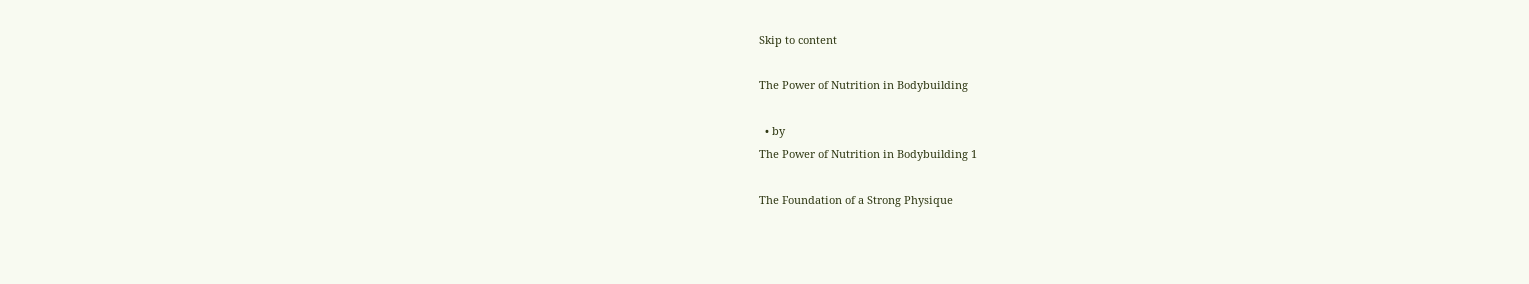Skip to content

The Power of Nutrition in Bodybuilding

  • by
The Power of Nutrition in Bodybuilding 1

The Foundation of a Strong Physique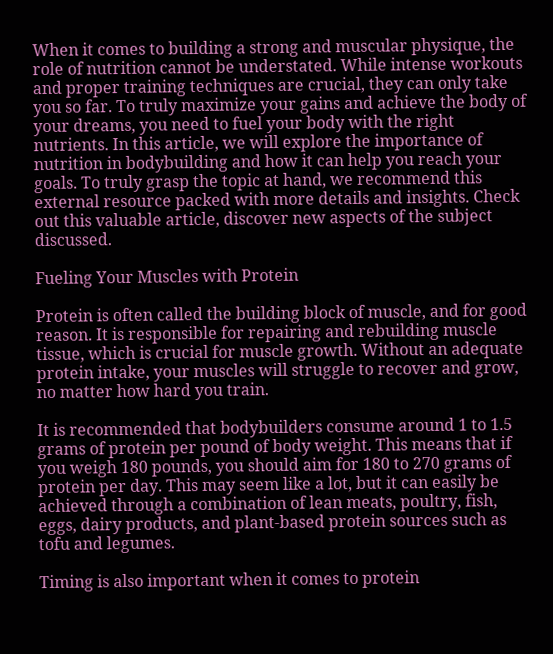When it comes to building a strong and muscular physique, the role of nutrition cannot be understated. While intense workouts and proper training techniques are crucial, they can only take you so far. To truly maximize your gains and achieve the body of your dreams, you need to fuel your body with the right nutrients. In this article, we will explore the importance of nutrition in bodybuilding and how it can help you reach your goals. To truly grasp the topic at hand, we recommend this external resource packed with more details and insights. Check out this valuable article, discover new aspects of the subject discussed.

Fueling Your Muscles with Protein

Protein is often called the building block of muscle, and for good reason. It is responsible for repairing and rebuilding muscle tissue, which is crucial for muscle growth. Without an adequate protein intake, your muscles will struggle to recover and grow, no matter how hard you train.

It is recommended that bodybuilders consume around 1 to 1.5 grams of protein per pound of body weight. This means that if you weigh 180 pounds, you should aim for 180 to 270 grams of protein per day. This may seem like a lot, but it can easily be achieved through a combination of lean meats, poultry, fish, eggs, dairy products, and plant-based protein sources such as tofu and legumes.

Timing is also important when it comes to protein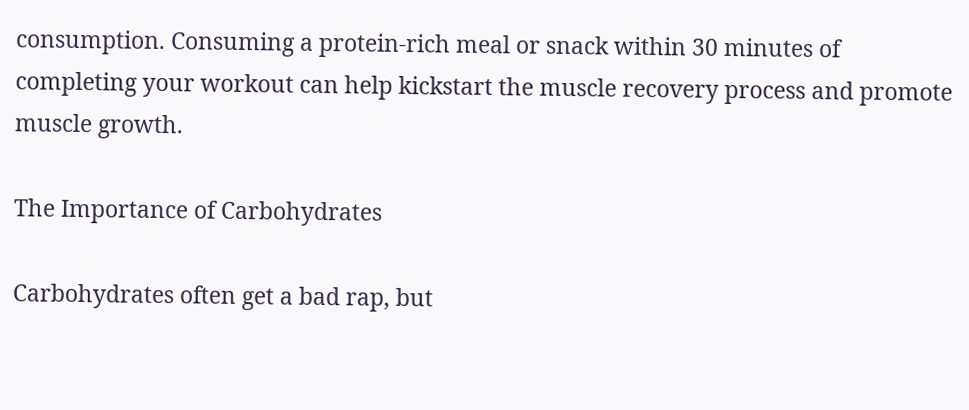consumption. Consuming a protein-rich meal or snack within 30 minutes of completing your workout can help kickstart the muscle recovery process and promote muscle growth.

The Importance of Carbohydrates

Carbohydrates often get a bad rap, but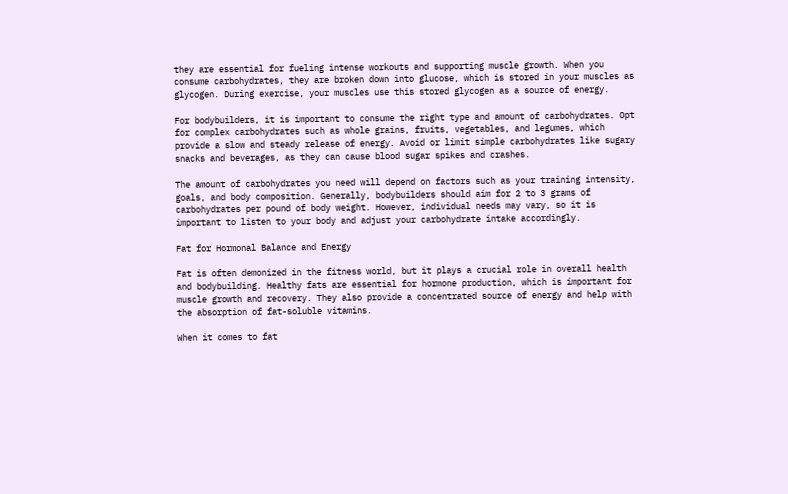they are essential for fueling intense workouts and supporting muscle growth. When you consume carbohydrates, they are broken down into glucose, which is stored in your muscles as glycogen. During exercise, your muscles use this stored glycogen as a source of energy.

For bodybuilders, it is important to consume the right type and amount of carbohydrates. Opt for complex carbohydrates such as whole grains, fruits, vegetables, and legumes, which provide a slow and steady release of energy. Avoid or limit simple carbohydrates like sugary snacks and beverages, as they can cause blood sugar spikes and crashes.

The amount of carbohydrates you need will depend on factors such as your training intensity, goals, and body composition. Generally, bodybuilders should aim for 2 to 3 grams of carbohydrates per pound of body weight. However, individual needs may vary, so it is important to listen to your body and adjust your carbohydrate intake accordingly.

Fat for Hormonal Balance and Energy

Fat is often demonized in the fitness world, but it plays a crucial role in overall health and bodybuilding. Healthy fats are essential for hormone production, which is important for muscle growth and recovery. They also provide a concentrated source of energy and help with the absorption of fat-soluble vitamins.

When it comes to fat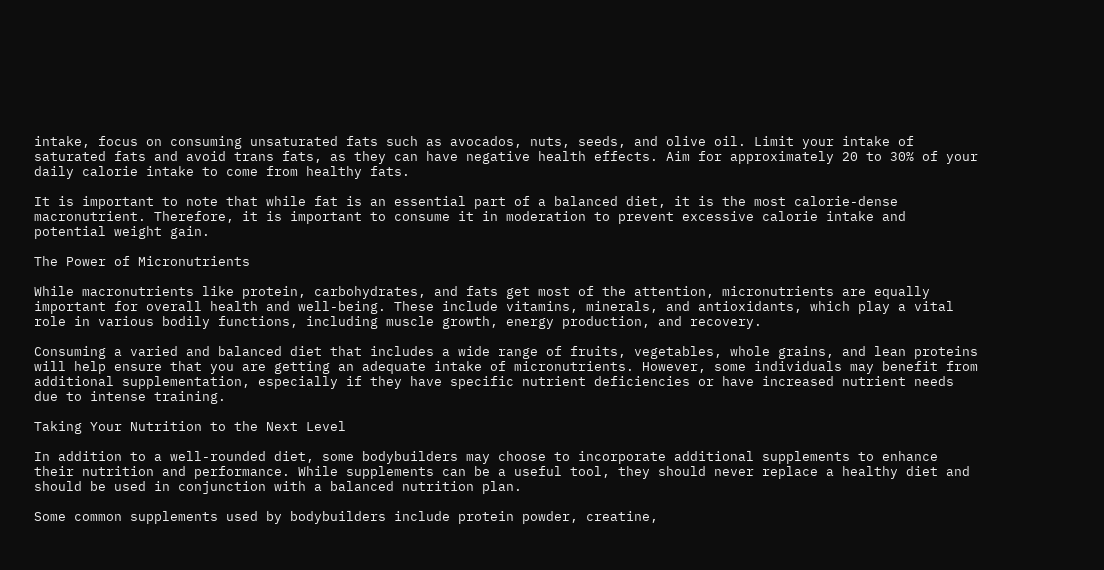intake, focus on consuming unsaturated fats such as avocados, nuts, seeds, and olive oil. Limit your intake of saturated fats and avoid trans fats, as they can have negative health effects. Aim for approximately 20 to 30% of your daily calorie intake to come from healthy fats.

It is important to note that while fat is an essential part of a balanced diet, it is the most calorie-dense macronutrient. Therefore, it is important to consume it in moderation to prevent excessive calorie intake and potential weight gain.

The Power of Micronutrients

While macronutrients like protein, carbohydrates, and fats get most of the attention, micronutrients are equally important for overall health and well-being. These include vitamins, minerals, and antioxidants, which play a vital role in various bodily functions, including muscle growth, energy production, and recovery.

Consuming a varied and balanced diet that includes a wide range of fruits, vegetables, whole grains, and lean proteins will help ensure that you are getting an adequate intake of micronutrients. However, some individuals may benefit from additional supplementation, especially if they have specific nutrient deficiencies or have increased nutrient needs due to intense training.

Taking Your Nutrition to the Next Level

In addition to a well-rounded diet, some bodybuilders may choose to incorporate additional supplements to enhance their nutrition and performance. While supplements can be a useful tool, they should never replace a healthy diet and should be used in conjunction with a balanced nutrition plan.

Some common supplements used by bodybuilders include protein powder, creatine,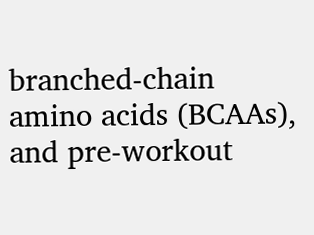branched-chain amino acids (BCAAs), and pre-workout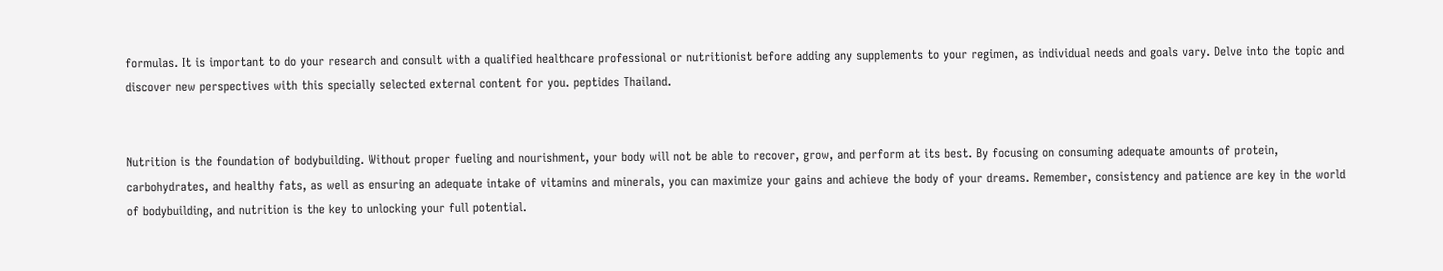formulas. It is important to do your research and consult with a qualified healthcare professional or nutritionist before adding any supplements to your regimen, as individual needs and goals vary. Delve into the topic and discover new perspectives with this specially selected external content for you. peptides Thailand.


Nutrition is the foundation of bodybuilding. Without proper fueling and nourishment, your body will not be able to recover, grow, and perform at its best. By focusing on consuming adequate amounts of protein, carbohydrates, and healthy fats, as well as ensuring an adequate intake of vitamins and minerals, you can maximize your gains and achieve the body of your dreams. Remember, consistency and patience are key in the world of bodybuilding, and nutrition is the key to unlocking your full potential.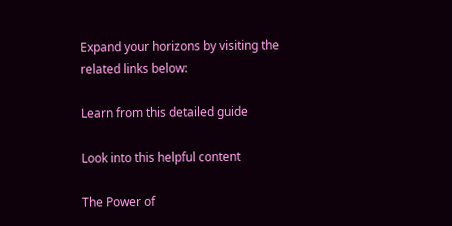Expand your horizons by visiting the related links below:

Learn from this detailed guide

Look into this helpful content

The Power of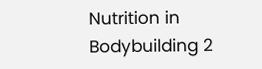Nutrition in Bodybuilding 2